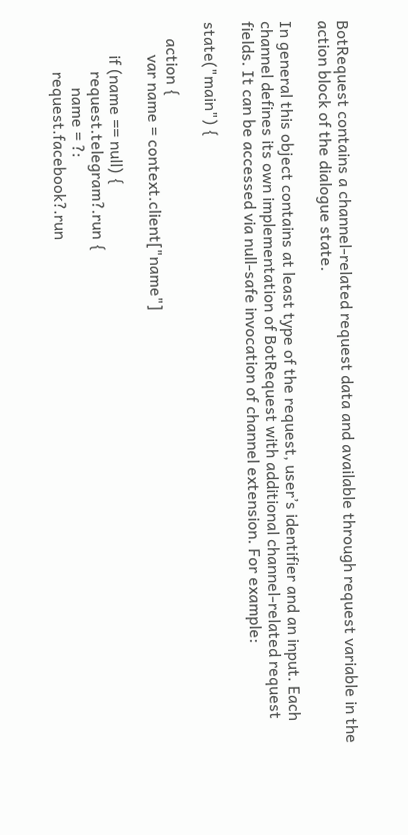BotRequest contains a channel-related request data and available through request variable in the action block of the dialogue state.

In general this object contains at least type of the request, user’s identifier and an input. Each channel defines its own implementation of BotRequest with additional channel-related request fields. It can be accessed via null-safe invocation of channel extension. For example:

state("main") {

    action {
        var name = context.client["name"]

        if (name == null) {
            request.telegram?.run {
                name = ?:
            request.facebook?.run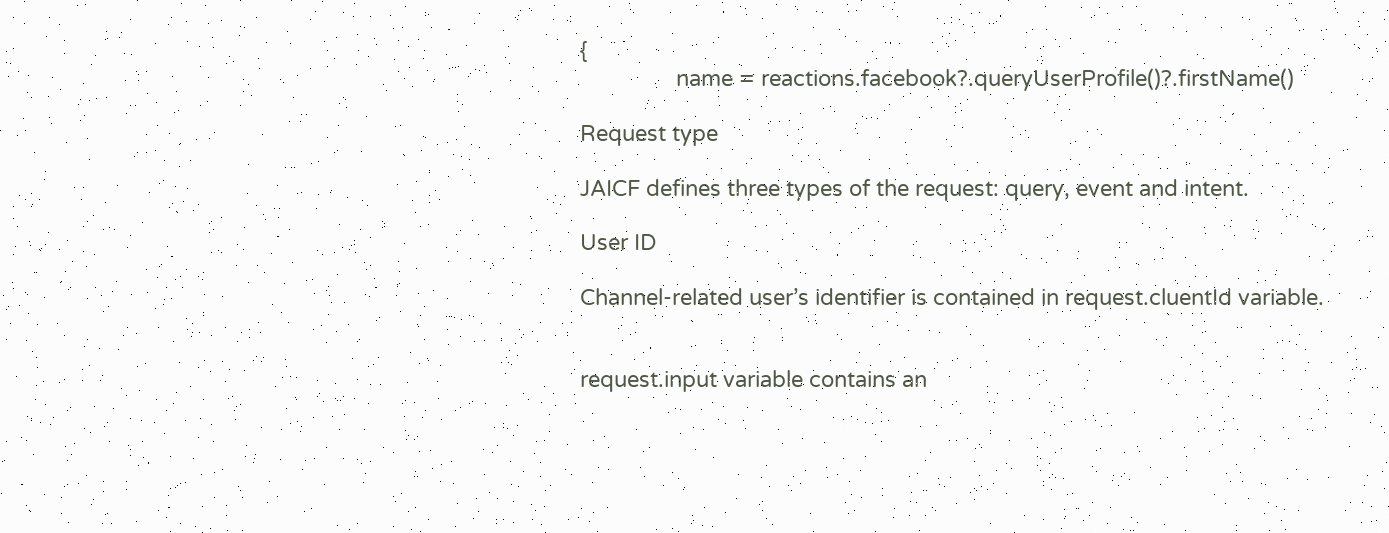{
                name = reactions.facebook?.queryUserProfile()?.firstName()

Request type

JAICF defines three types of the request: query, event and intent.

User ID

Channel-related user’s identifier is contained in request.cluentId variable.


request.input variable contains an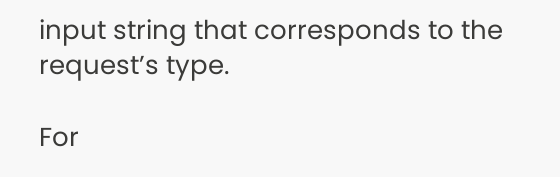input string that corresponds to the request’s type.

For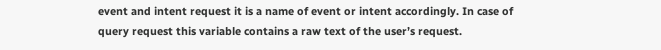event and intent request it is a name of event or intent accordingly. In case of query request this variable contains a raw text of the user’s request.